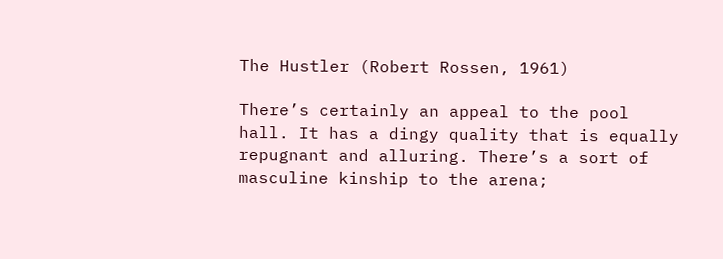The Hustler (Robert Rossen, 1961)

There’s certainly an appeal to the pool hall. It has a dingy quality that is equally repugnant and alluring. There’s a sort of masculine kinship to the arena;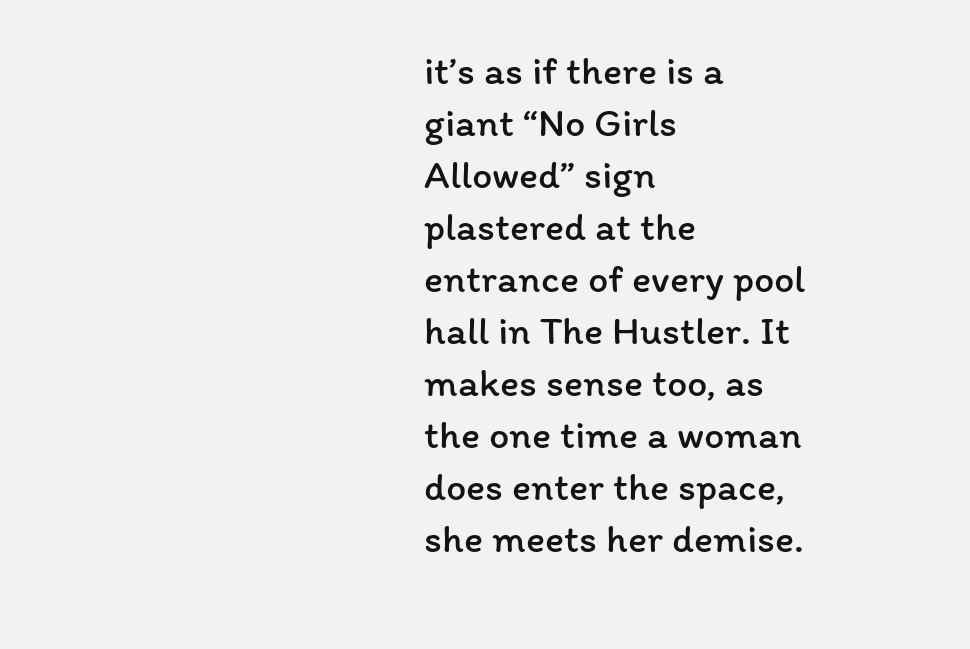it’s as if there is a giant “No Girls Allowed” sign plastered at the entrance of every pool hall in The Hustler. It makes sense too, as the one time a woman does enter the space, she meets her demise.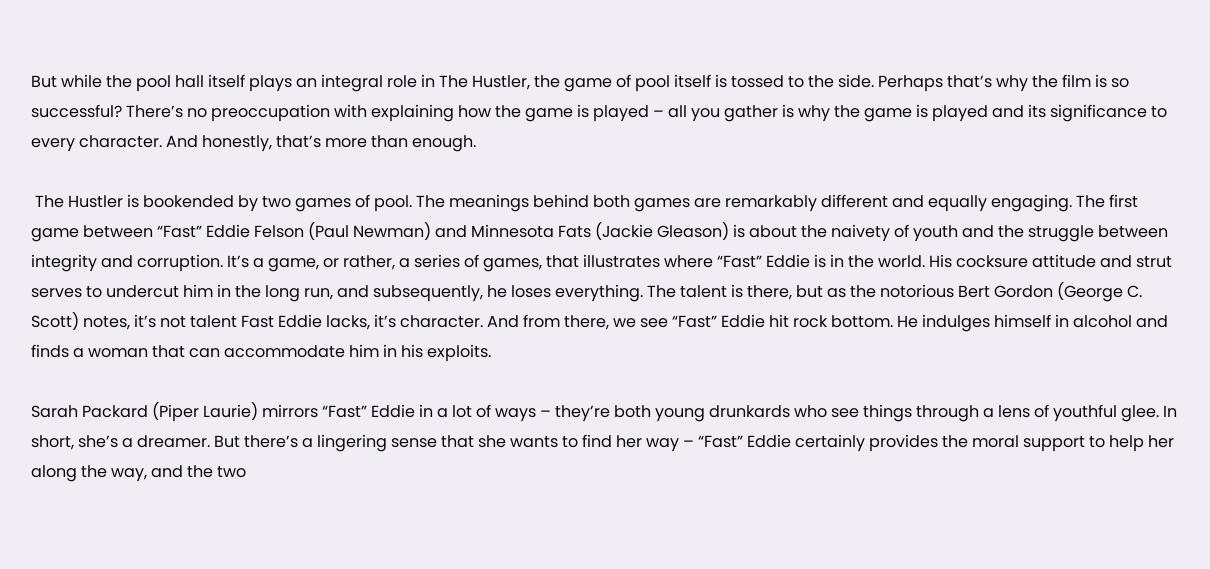But while the pool hall itself plays an integral role in The Hustler, the game of pool itself is tossed to the side. Perhaps that’s why the film is so successful? There’s no preoccupation with explaining how the game is played – all you gather is why the game is played and its significance to every character. And honestly, that’s more than enough.

 The Hustler is bookended by two games of pool. The meanings behind both games are remarkably different and equally engaging. The first game between “Fast” Eddie Felson (Paul Newman) and Minnesota Fats (Jackie Gleason) is about the naivety of youth and the struggle between integrity and corruption. It’s a game, or rather, a series of games, that illustrates where “Fast” Eddie is in the world. His cocksure attitude and strut serves to undercut him in the long run, and subsequently, he loses everything. The talent is there, but as the notorious Bert Gordon (George C. Scott) notes, it’s not talent Fast Eddie lacks, it’s character. And from there, we see “Fast” Eddie hit rock bottom. He indulges himself in alcohol and finds a woman that can accommodate him in his exploits.

Sarah Packard (Piper Laurie) mirrors “Fast” Eddie in a lot of ways – they’re both young drunkards who see things through a lens of youthful glee. In short, she’s a dreamer. But there’s a lingering sense that she wants to find her way – “Fast” Eddie certainly provides the moral support to help her along the way, and the two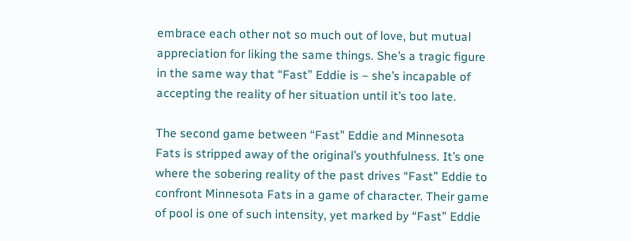embrace each other not so much out of love, but mutual appreciation for liking the same things. She’s a tragic figure in the same way that “Fast” Eddie is – she’s incapable of accepting the reality of her situation until it’s too late.

The second game between “Fast” Eddie and Minnesota Fats is stripped away of the original’s youthfulness. It’s one where the sobering reality of the past drives “Fast” Eddie to confront Minnesota Fats in a game of character. Their game of pool is one of such intensity, yet marked by “Fast” Eddie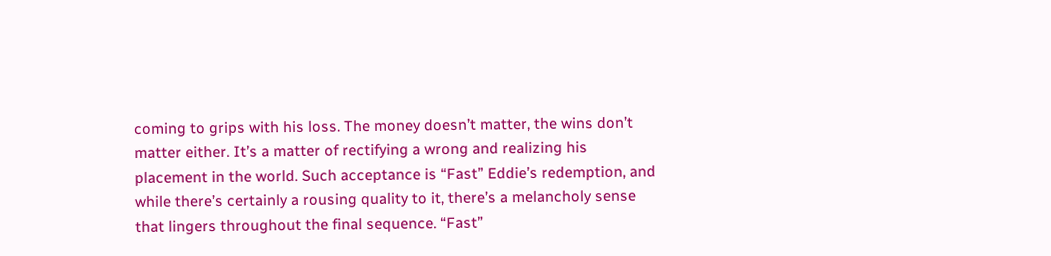coming to grips with his loss. The money doesn’t matter, the wins don’t matter either. It’s a matter of rectifying a wrong and realizing his placement in the world. Such acceptance is “Fast” Eddie’s redemption, and while there’s certainly a rousing quality to it, there’s a melancholy sense that lingers throughout the final sequence. “Fast”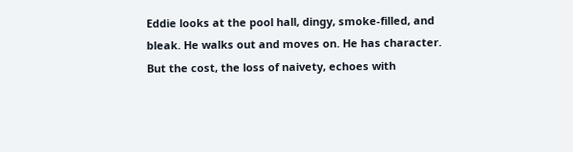Eddie looks at the pool hall, dingy, smoke-filled, and bleak. He walks out and moves on. He has character. But the cost, the loss of naivety, echoes with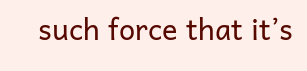such force that it’s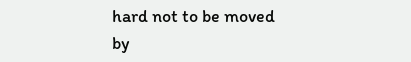hard not to be moved by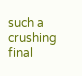such a crushing final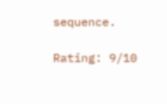sequence.

Rating: 9/10